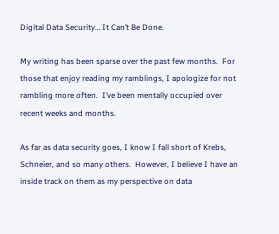Digital Data Security… It Can’t Be Done.

My writing has been sparse over the past few months.  For those that enjoy reading my ramblings, I apologize for not rambling more often.  I’ve been mentally occupied over recent weeks and months.

As far as data security goes, I know I fall short of Krebs, Schneier, and so many others.  However, I believe I have an inside track on them as my perspective on data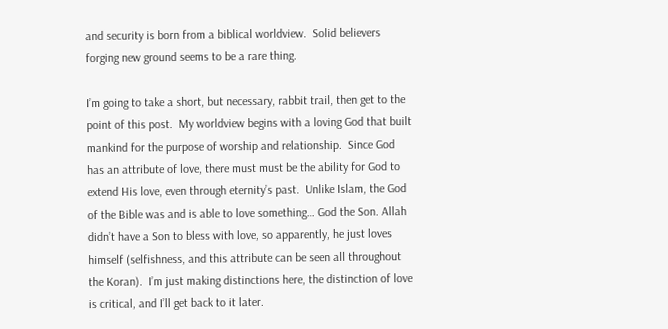and security is born from a biblical worldview.  Solid believers forging new ground seems to be a rare thing.

I’m going to take a short, but necessary, rabbit trail, then get to the point of this post.  My worldview begins with a loving God that built mankind for the purpose of worship and relationship.  Since God has an attribute of love, there must must be the ability for God to extend His love, even through eternity’s past.  Unlike Islam, the God of the Bible was and is able to love something… God the Son. Allah didn’t have a Son to bless with love, so apparently, he just loves himself (selfishness, and this attribute can be seen all throughout the Koran).  I’m just making distinctions here, the distinction of love is critical, and I’ll get back to it later.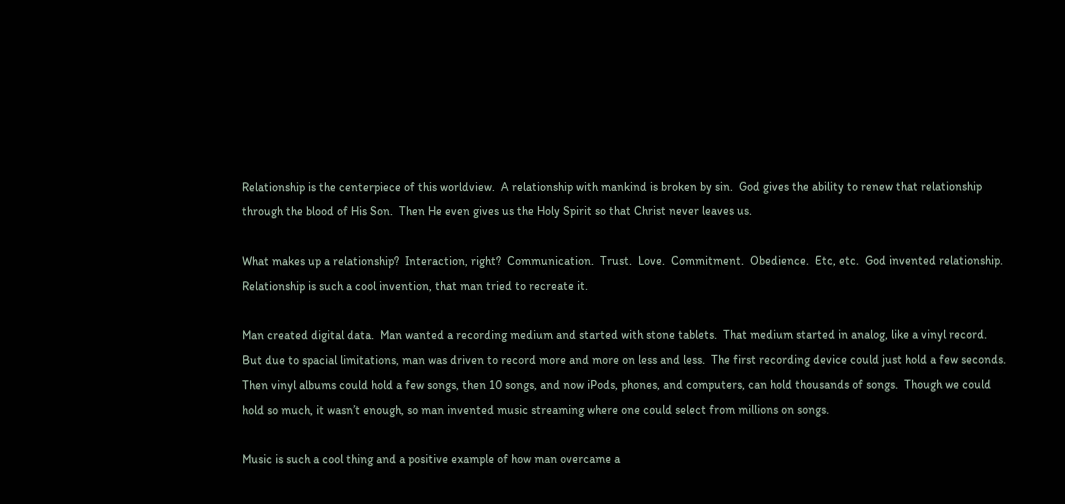Relationship is the centerpiece of this worldview.  A relationship with mankind is broken by sin.  God gives the ability to renew that relationship through the blood of His Son.  Then He even gives us the Holy Spirit so that Christ never leaves us.

What makes up a relationship?  Interaction, right?  Communication.  Trust.  Love.  Commitment.  Obedience.  Etc, etc.  God invented relationship.  Relationship is such a cool invention, that man tried to recreate it.

Man created digital data.  Man wanted a recording medium and started with stone tablets.  That medium started in analog, like a vinyl record.  But due to spacial limitations, man was driven to record more and more on less and less.  The first recording device could just hold a few seconds.  Then vinyl albums could hold a few songs, then 10 songs, and now iPods, phones, and computers, can hold thousands of songs.  Though we could hold so much, it wasn’t enough, so man invented music streaming where one could select from millions on songs.

Music is such a cool thing and a positive example of how man overcame a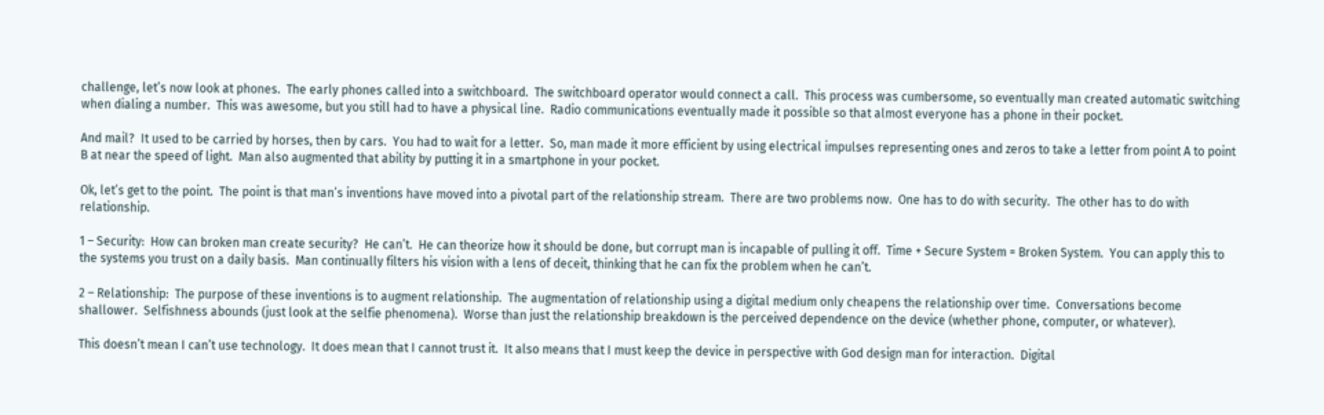challenge, let’s now look at phones.  The early phones called into a switchboard.  The switchboard operator would connect a call.  This process was cumbersome, so eventually man created automatic switching when dialing a number.  This was awesome, but you still had to have a physical line.  Radio communications eventually made it possible so that almost everyone has a phone in their pocket.

And mail?  It used to be carried by horses, then by cars.  You had to wait for a letter.  So, man made it more efficient by using electrical impulses representing ones and zeros to take a letter from point A to point B at near the speed of light.  Man also augmented that ability by putting it in a smartphone in your pocket.

Ok, let’s get to the point.  The point is that man’s inventions have moved into a pivotal part of the relationship stream.  There are two problems now.  One has to do with security.  The other has to do with relationship.

1 – Security:  How can broken man create security?  He can’t.  He can theorize how it should be done, but corrupt man is incapable of pulling it off.  Time + Secure System = Broken System.  You can apply this to the systems you trust on a daily basis.  Man continually filters his vision with a lens of deceit, thinking that he can fix the problem when he can’t.

2 – Relationship:  The purpose of these inventions is to augment relationship.  The augmentation of relationship using a digital medium only cheapens the relationship over time.  Conversations become shallower.  Selfishness abounds (just look at the selfie phenomena).  Worse than just the relationship breakdown is the perceived dependence on the device (whether phone, computer, or whatever).

This doesn’t mean I can’t use technology.  It does mean that I cannot trust it.  It also means that I must keep the device in perspective with God design man for interaction.  Digital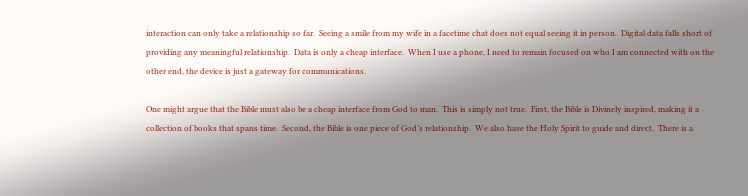interaction can only take a relationship so far.  Seeing a smile from my wife in a facetime chat does not equal seeing it in person.  Digital data falls short of providing any meaningful relationship.  Data is only a cheap interface.  When I use a phone, I need to remain focused on who I am connected with on the other end, the device is just a gateway for communications.

One might argue that the Bible must also be a cheap interface from God to man.  This is simply not true.  First, the Bible is Divinely inspired, making it a collection of books that spans time.  Second, the Bible is one piece of God’s relationship.  We also have the Holy Spirit to guide and direct.  There is a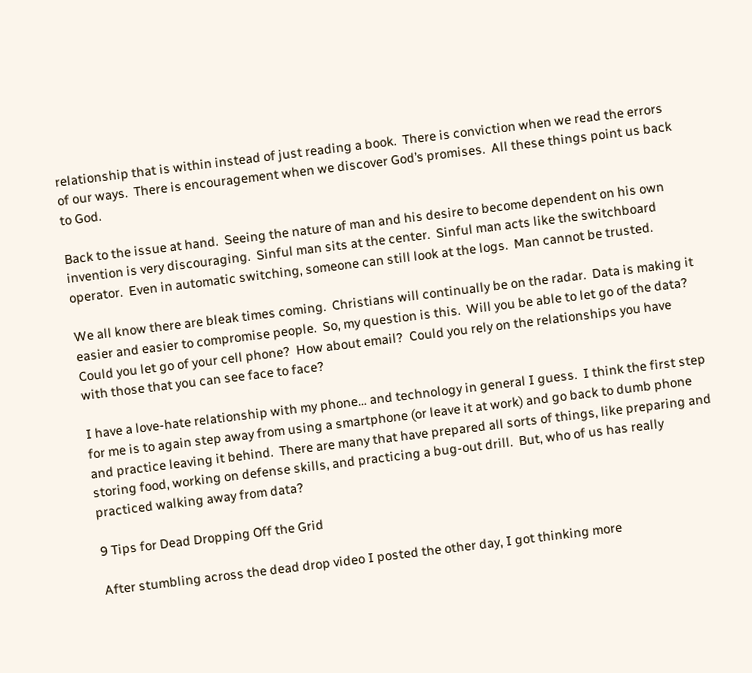relationship that is within instead of just reading a book.  There is conviction when we read the errors of our ways.  There is encouragement when we discover God’s promises.  All these things point us back to God.

Back to the issue at hand.  Seeing the nature of man and his desire to become dependent on his own invention is very discouraging.  Sinful man sits at the center.  Sinful man acts like the switchboard operator.  Even in automatic switching, someone can still look at the logs.  Man cannot be trusted.

We all know there are bleak times coming.  Christians will continually be on the radar.  Data is making it easier and easier to compromise people.  So, my question is this.  Will you be able to let go of the data?  Could you let go of your cell phone?  How about email?  Could you rely on the relationships you have with those that you can see face to face?

I have a love-hate relationship with my phone… and technology in general I guess.  I think the first step for me is to again step away from using a smartphone (or leave it at work) and go back to dumb phone and practice leaving it behind.  There are many that have prepared all sorts of things, like preparing and storing food, working on defense skills, and practicing a bug-out drill.  But, who of us has really practiced walking away from data?

9 Tips for Dead Dropping Off the Grid

After stumbling across the dead drop video I posted the other day, I got thinking more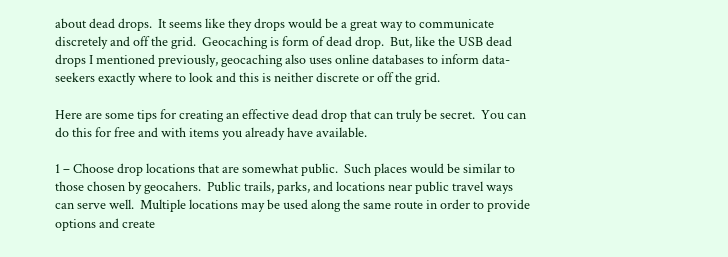about dead drops.  It seems like they drops would be a great way to communicate discretely and off the grid.  Geocaching is form of dead drop.  But, like the USB dead drops I mentioned previously, geocaching also uses online databases to inform data-seekers exactly where to look and this is neither discrete or off the grid.

Here are some tips for creating an effective dead drop that can truly be secret.  You can do this for free and with items you already have available.

1 – Choose drop locations that are somewhat public.  Such places would be similar to those chosen by geocahers.  Public trails, parks, and locations near public travel ways can serve well.  Multiple locations may be used along the same route in order to provide options and create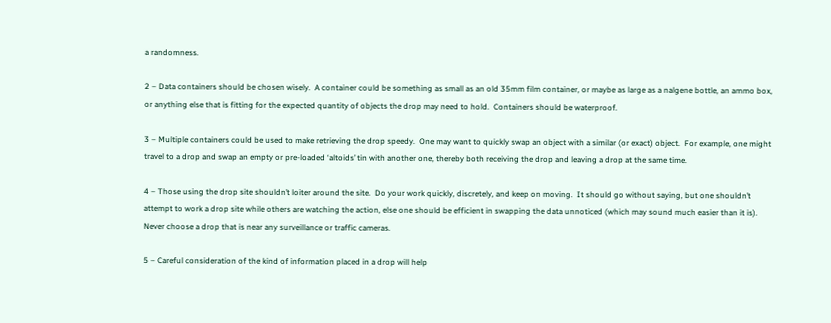a randomness.

2 – Data containers should be chosen wisely.  A container could be something as small as an old 35mm film container, or maybe as large as a nalgene bottle, an ammo box, or anything else that is fitting for the expected quantity of objects the drop may need to hold.  Containers should be waterproof.

3 – Multiple containers could be used to make retrieving the drop speedy.  One may want to quickly swap an object with a similar (or exact) object.  For example, one might travel to a drop and swap an empty or pre-loaded ‘altoids’ tin with another one, thereby both receiving the drop and leaving a drop at the same time.

4 – Those using the drop site shouldn’t loiter around the site.  Do your work quickly, discretely, and keep on moving.  It should go without saying, but one shouldn’t attempt to work a drop site while others are watching the action, else one should be efficient in swapping the data unnoticed (which may sound much easier than it is).  Never choose a drop that is near any surveillance or traffic cameras.

5 – Careful consideration of the kind of information placed in a drop will help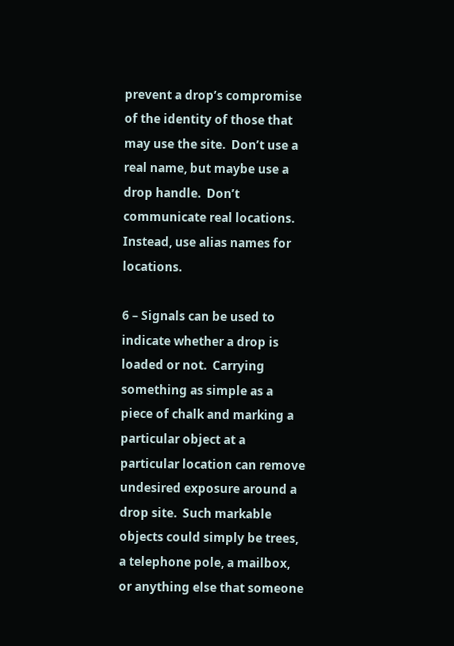prevent a drop’s compromise of the identity of those that may use the site.  Don’t use a real name, but maybe use a drop handle.  Don’t communicate real locations.  Instead, use alias names for locations.

6 – Signals can be used to indicate whether a drop is loaded or not.  Carrying something as simple as a piece of chalk and marking a particular object at a particular location can remove undesired exposure around a drop site.  Such markable objects could simply be trees, a telephone pole, a mailbox, or anything else that someone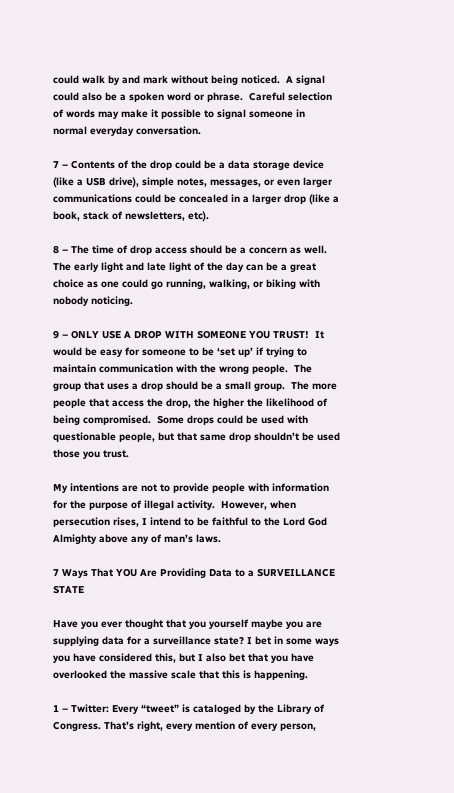could walk by and mark without being noticed.  A signal could also be a spoken word or phrase.  Careful selection of words may make it possible to signal someone in normal everyday conversation.

7 – Contents of the drop could be a data storage device (like a USB drive), simple notes, messages, or even larger communications could be concealed in a larger drop (like a book, stack of newsletters, etc).

8 – The time of drop access should be a concern as well.  The early light and late light of the day can be a great choice as one could go running, walking, or biking with nobody noticing.

9 – ONLY USE A DROP WITH SOMEONE YOU TRUST!  It would be easy for someone to be ‘set up’ if trying to maintain communication with the wrong people.  The group that uses a drop should be a small group.  The more people that access the drop, the higher the likelihood of being compromised.  Some drops could be used with questionable people, but that same drop shouldn’t be used those you trust.

My intentions are not to provide people with information for the purpose of illegal activity.  However, when persecution rises, I intend to be faithful to the Lord God Almighty above any of man’s laws.

7 Ways That YOU Are Providing Data to a SURVEILLANCE STATE

Have you ever thought that you yourself maybe you are supplying data for a surveillance state? I bet in some ways you have considered this, but I also bet that you have overlooked the massive scale that this is happening.

1 – Twitter: Every “tweet” is cataloged by the Library of Congress. That’s right, every mention of every person,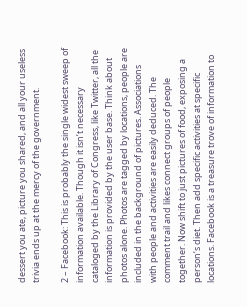dessert you ate, picture you shared, and all your useless trivia ends up at the mercy of the government.

2 – Facebook: This is probably the single widest sweep of information available. Though it isn’t necessary cataloged by the Library of Congress, like Twitter, all the information is provided by the user base. Think about photos alone. Photos are tagged by locations, people are included in the background of pictures. Associations with people and activities are easily deduced. The comment trail and likes connect groups of people together. Now shift to just pictures of food, exposing a person’s diet. Then add specific activities at specific locations. Facebook is a treasure trove of information to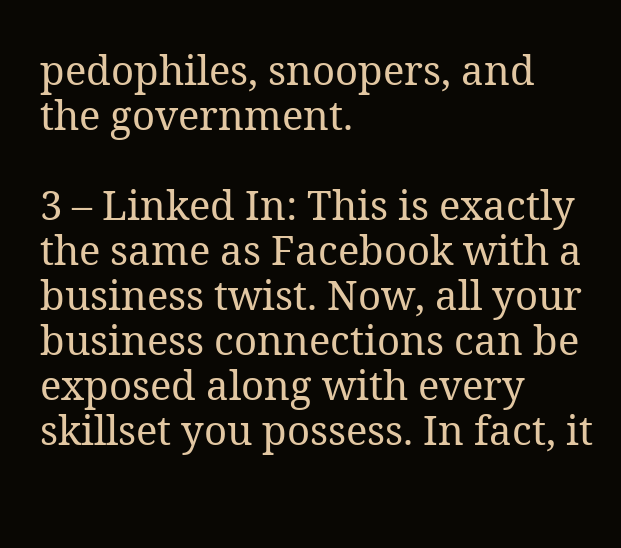pedophiles, snoopers, and the government.

3 – Linked In: This is exactly the same as Facebook with a business twist. Now, all your business connections can be exposed along with every skillset you possess. In fact, it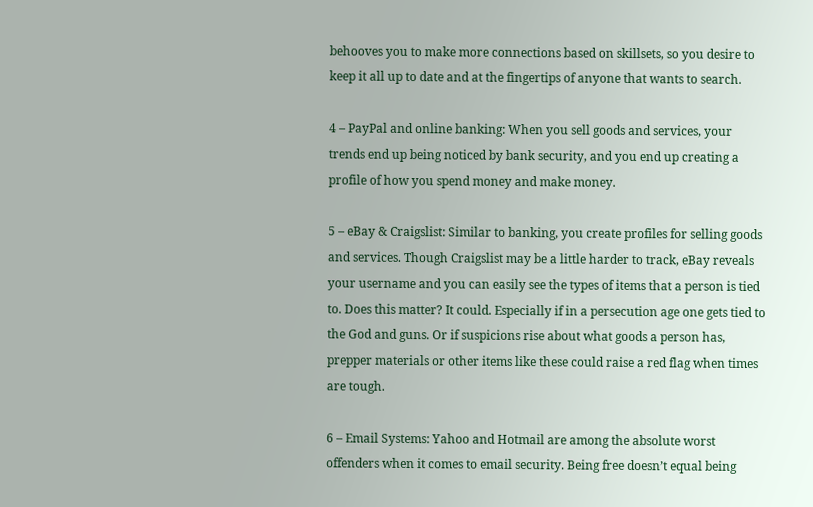behooves you to make more connections based on skillsets, so you desire to keep it all up to date and at the fingertips of anyone that wants to search.

4 – PayPal and online banking: When you sell goods and services, your trends end up being noticed by bank security, and you end up creating a profile of how you spend money and make money.

5 – eBay & Craigslist: Similar to banking, you create profiles for selling goods and services. Though Craigslist may be a little harder to track, eBay reveals your username and you can easily see the types of items that a person is tied to. Does this matter? It could. Especially if in a persecution age one gets tied to the God and guns. Or if suspicions rise about what goods a person has, prepper materials or other items like these could raise a red flag when times are tough.

6 – Email Systems: Yahoo and Hotmail are among the absolute worst offenders when it comes to email security. Being free doesn’t equal being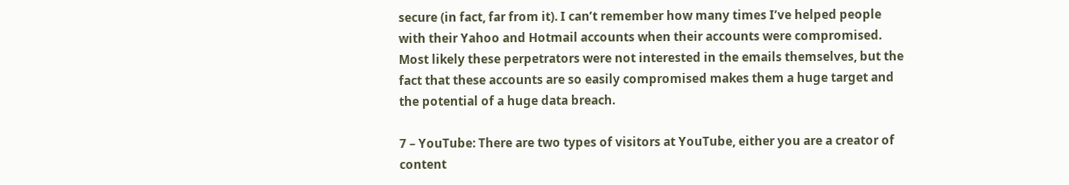secure (in fact, far from it). I can’t remember how many times I’ve helped people with their Yahoo and Hotmail accounts when their accounts were compromised. Most likely these perpetrators were not interested in the emails themselves, but the fact that these accounts are so easily compromised makes them a huge target and the potential of a huge data breach.

7 – YouTube: There are two types of visitors at YouTube, either you are a creator of content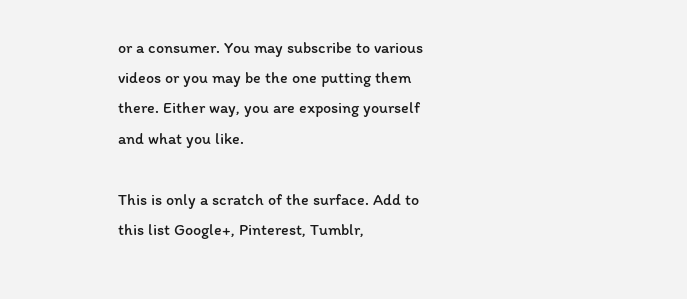or a consumer. You may subscribe to various videos or you may be the one putting them there. Either way, you are exposing yourself and what you like.

This is only a scratch of the surface. Add to this list Google+, Pinterest, Tumblr,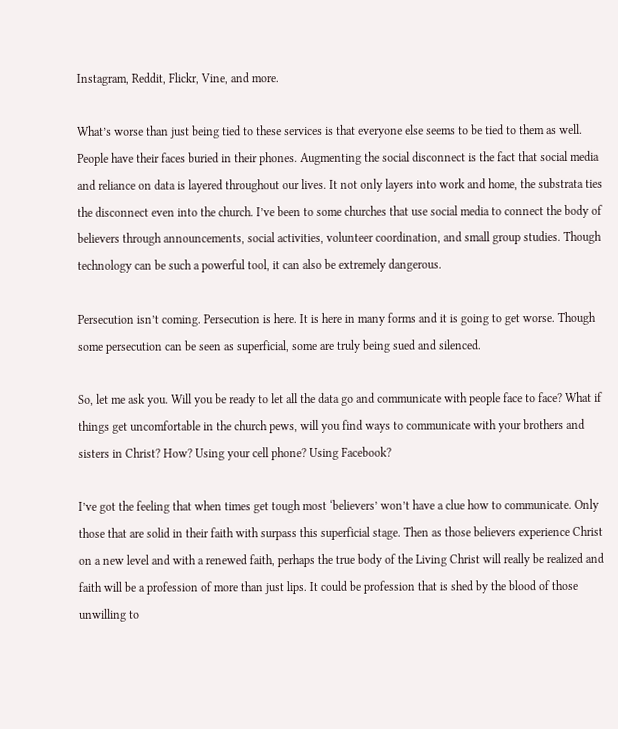Instagram, Reddit, Flickr, Vine, and more.

What’s worse than just being tied to these services is that everyone else seems to be tied to them as well. People have their faces buried in their phones. Augmenting the social disconnect is the fact that social media and reliance on data is layered throughout our lives. It not only layers into work and home, the substrata ties the disconnect even into the church. I’ve been to some churches that use social media to connect the body of believers through announcements, social activities, volunteer coordination, and small group studies. Though technology can be such a powerful tool, it can also be extremely dangerous.

Persecution isn’t coming. Persecution is here. It is here in many forms and it is going to get worse. Though some persecution can be seen as superficial, some are truly being sued and silenced.

So, let me ask you. Will you be ready to let all the data go and communicate with people face to face? What if things get uncomfortable in the church pews, will you find ways to communicate with your brothers and sisters in Christ? How? Using your cell phone? Using Facebook?

I’ve got the feeling that when times get tough most ‘believers’ won’t have a clue how to communicate. Only those that are solid in their faith with surpass this superficial stage. Then as those believers experience Christ on a new level and with a renewed faith, perhaps the true body of the Living Christ will really be realized and faith will be a profession of more than just lips. It could be profession that is shed by the blood of those unwilling to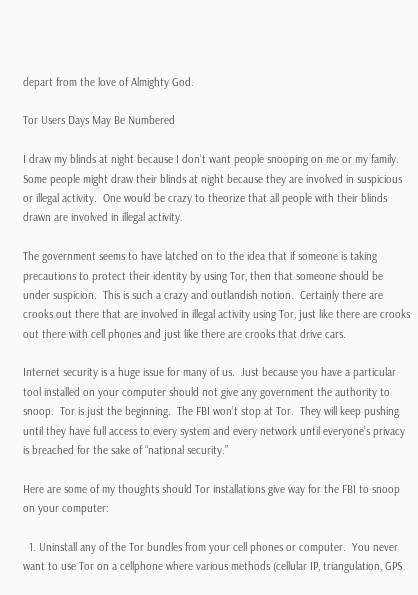depart from the love of Almighty God.

Tor Users Days May Be Numbered

I draw my blinds at night because I don’t want people snooping on me or my family.  Some people might draw their blinds at night because they are involved in suspicious or illegal activity.  One would be crazy to theorize that all people with their blinds drawn are involved in illegal activity.

The government seems to have latched on to the idea that if someone is taking precautions to protect their identity by using Tor, then that someone should be under suspicion.  This is such a crazy and outlandish notion.  Certainly there are crooks out there that are involved in illegal activity using Tor, just like there are crooks out there with cell phones and just like there are crooks that drive cars.

Internet security is a huge issue for many of us.  Just because you have a particular tool installed on your computer should not give any government the authority to snoop.  Tor is just the beginning.  The FBI won’t stop at Tor.  They will keep pushing until they have full access to every system and every network until everyone’s privacy is breached for the sake of “national security.”

Here are some of my thoughts should Tor installations give way for the FBI to snoop on your computer:

  1. Uninstall any of the Tor bundles from your cell phones or computer.  You never want to use Tor on a cellphone where various methods (cellular IP, triangulation, GPS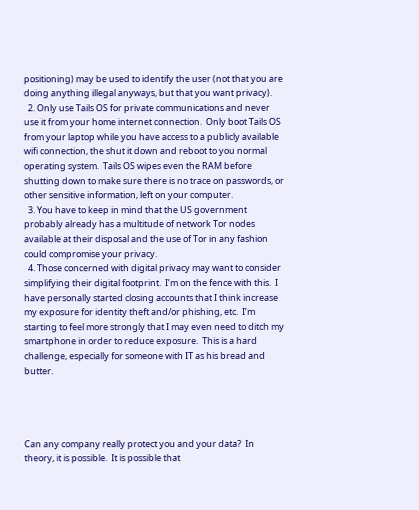positioning) may be used to identify the user (not that you are doing anything illegal anyways, but that you want privacy).
  2. Only use Tails OS for private communications and never use it from your home internet connection.  Only boot Tails OS from your laptop while you have access to a publicly available wifi connection, the shut it down and reboot to you normal operating system.  Tails OS wipes even the RAM before shutting down to make sure there is no trace on passwords, or other sensitive information, left on your computer.
  3. You have to keep in mind that the US government probably already has a multitude of network Tor nodes available at their disposal and the use of Tor in any fashion could compromise your privacy.
  4. Those concerned with digital privacy may want to consider simplifying their digital footprint.  I’m on the fence with this.  I have personally started closing accounts that I think increase my exposure for identity theft and/or phishing, etc.  I’m starting to feel more strongly that I may even need to ditch my smartphone in order to reduce exposure.  This is a hard challenge, especially for someone with IT as his bread and butter.




Can any company really protect you and your data?  In theory, it is possible.  It is possible that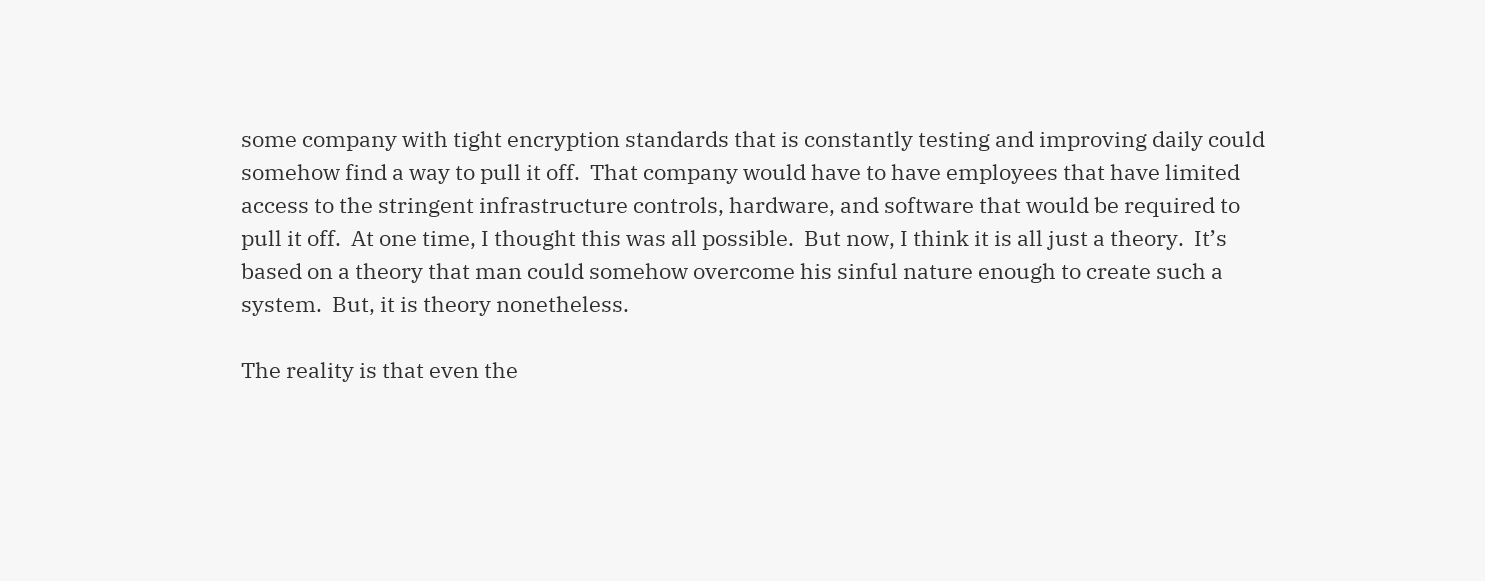some company with tight encryption standards that is constantly testing and improving daily could somehow find a way to pull it off.  That company would have to have employees that have limited access to the stringent infrastructure controls, hardware, and software that would be required to pull it off.  At one time, I thought this was all possible.  But now, I think it is all just a theory.  It’s based on a theory that man could somehow overcome his sinful nature enough to create such a system.  But, it is theory nonetheless.

The reality is that even the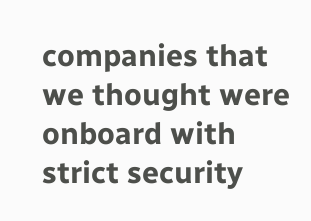companies that we thought were onboard with strict security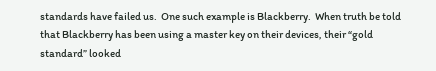standards have failed us.  One such example is Blackberry.  When truth be told that Blackberry has been using a master key on their devices, their “gold standard” looked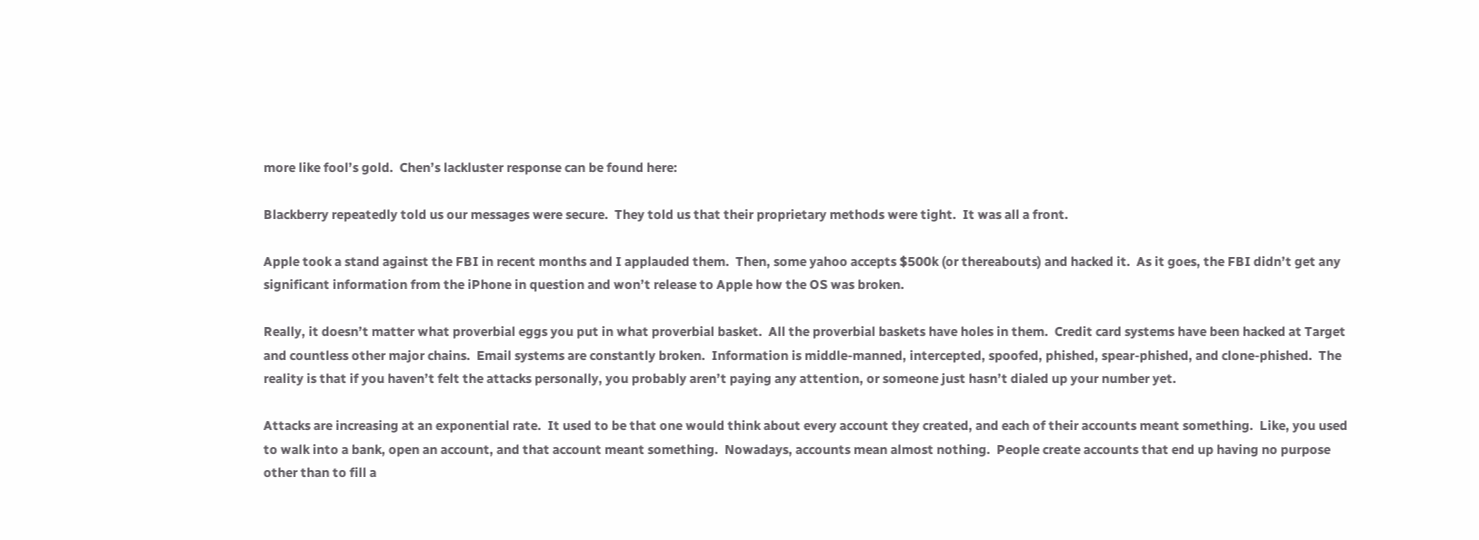more like fool’s gold.  Chen’s lackluster response can be found here:

Blackberry repeatedly told us our messages were secure.  They told us that their proprietary methods were tight.  It was all a front.

Apple took a stand against the FBI in recent months and I applauded them.  Then, some yahoo accepts $500k (or thereabouts) and hacked it.  As it goes, the FBI didn’t get any significant information from the iPhone in question and won’t release to Apple how the OS was broken.

Really, it doesn’t matter what proverbial eggs you put in what proverbial basket.  All the proverbial baskets have holes in them.  Credit card systems have been hacked at Target and countless other major chains.  Email systems are constantly broken.  Information is middle-manned, intercepted, spoofed, phished, spear-phished, and clone-phished.  The reality is that if you haven’t felt the attacks personally, you probably aren’t paying any attention, or someone just hasn’t dialed up your number yet.

Attacks are increasing at an exponential rate.  It used to be that one would think about every account they created, and each of their accounts meant something.  Like, you used to walk into a bank, open an account, and that account meant something.  Nowadays, accounts mean almost nothing.  People create accounts that end up having no purpose other than to fill a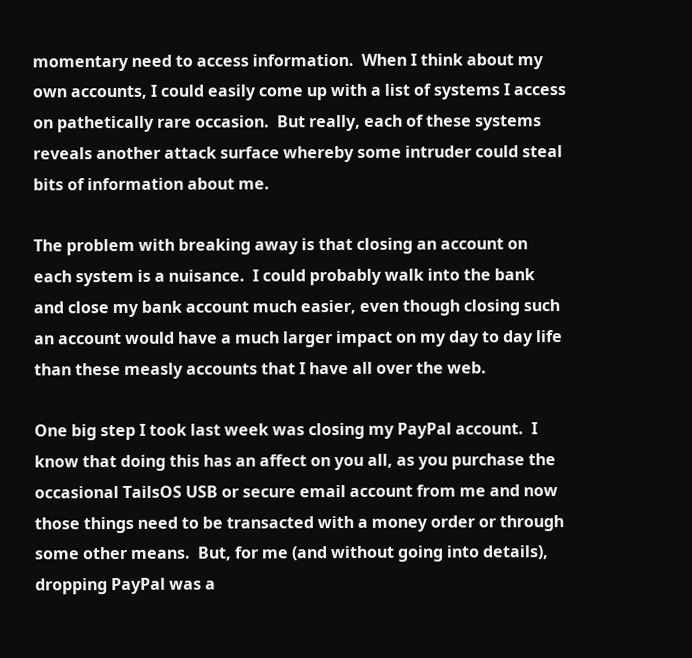momentary need to access information.  When I think about my own accounts, I could easily come up with a list of systems I access on pathetically rare occasion.  But really, each of these systems reveals another attack surface whereby some intruder could steal bits of information about me.

The problem with breaking away is that closing an account on each system is a nuisance.  I could probably walk into the bank and close my bank account much easier, even though closing such an account would have a much larger impact on my day to day life than these measly accounts that I have all over the web.

One big step I took last week was closing my PayPal account.  I know that doing this has an affect on you all, as you purchase the occasional TailsOS USB or secure email account from me and now those things need to be transacted with a money order or through some other means.  But, for me (and without going into details), dropping PayPal was a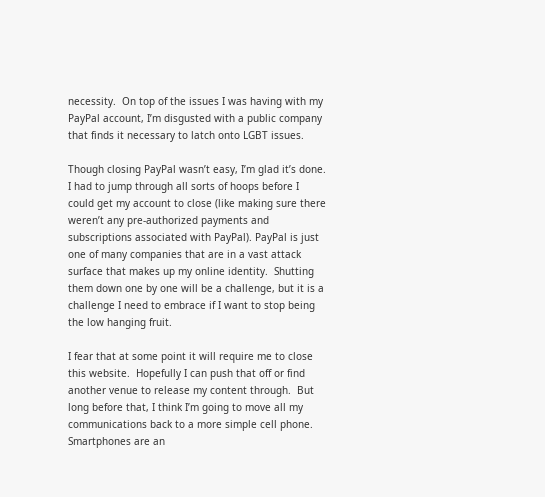necessity.  On top of the issues I was having with my PayPal account, I’m disgusted with a public company that finds it necessary to latch onto LGBT issues.

Though closing PayPal wasn’t easy, I’m glad it’s done.  I had to jump through all sorts of hoops before I could get my account to close (like making sure there weren’t any pre-authorized payments and subscriptions associated with PayPal). PayPal is just one of many companies that are in a vast attack surface that makes up my online identity.  Shutting them down one by one will be a challenge, but it is a challenge I need to embrace if I want to stop being the low hanging fruit.

I fear that at some point it will require me to close this website.  Hopefully I can push that off or find another venue to release my content through.  But long before that, I think I’m going to move all my communications back to a more simple cell phone.  Smartphones are an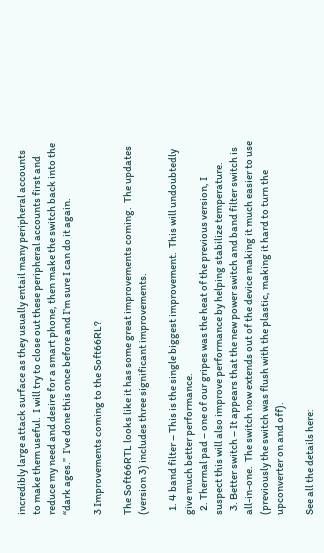incredibly large attack surface as they usually entail many peripheral accounts to make them useful.  I will try to close out these peripheral accounts first and reduce my need and desire for a smart phone, then make the switch back into the “dark ages.”  I’ve done this once before and I’m sure I can do it again.

3 Improvements coming to the Soft66RL?

The Soft66RTL looks like it has some great improvements coming.  The updates (version 3) includes three significant improvements.

  1. 4 band filter – This is the single biggest improvement.  This will undoubtedly give much better performance.
  2. Thermal pad – one of our gripes was the heat of the previous version, I suspect this will also improve performance by helping stabilize temperature.
  3. Better switch – It appears that the new power switch and band filter switch is all-in-one.  The switch now extends out of the device making it much easier to use (previously the switch was flush with the plastic, making it hard to turn the upconverter on and off).

See all the details here: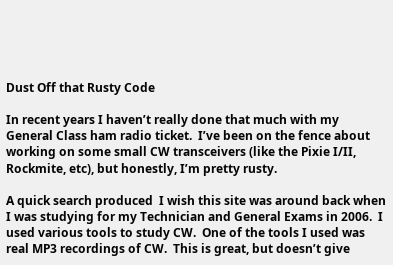Dust Off that Rusty Code

In recent years I haven’t really done that much with my General Class ham radio ticket.  I’ve been on the fence about working on some small CW transceivers (like the Pixie I/II, Rockmite, etc), but honestly, I’m pretty rusty.

A quick search produced  I wish this site was around back when I was studying for my Technician and General Exams in 2006.  I used various tools to study CW.  One of the tools I used was real MP3 recordings of CW.  This is great, but doesn’t give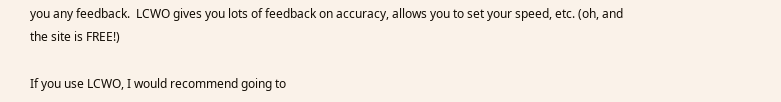you any feedback.  LCWO gives you lots of feedback on accuracy, allows you to set your speed, etc. (oh, and the site is FREE!)

If you use LCWO, I would recommend going to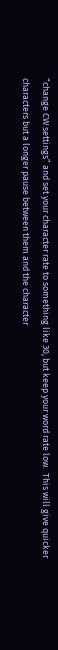“change CW settings” and set your character rate to something like 30, but keep your word rate low.  This will give quicker characters but a longer pause between them and the character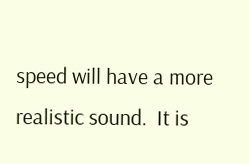speed will have a more realistic sound.  It is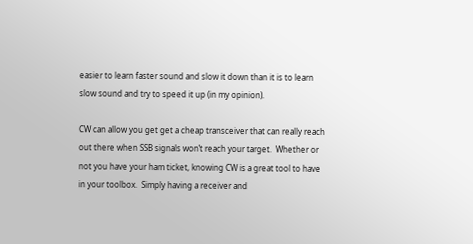easier to learn faster sound and slow it down than it is to learn slow sound and try to speed it up (in my opinion).

CW can allow you get get a cheap transceiver that can really reach out there when SSB signals won’t reach your target.  Whether or not you have your ham ticket, knowing CW is a great tool to have in your toolbox.  Simply having a receiver and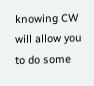knowing CW will allow you to do some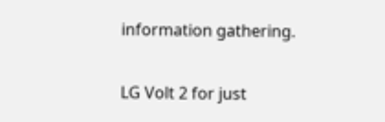information gathering.


LG Volt 2 for just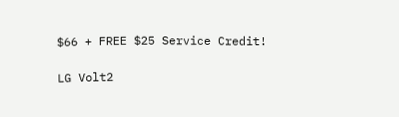$66 + FREE $25 Service Credit!

LG Volt2